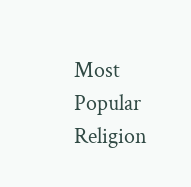Most Popular Religion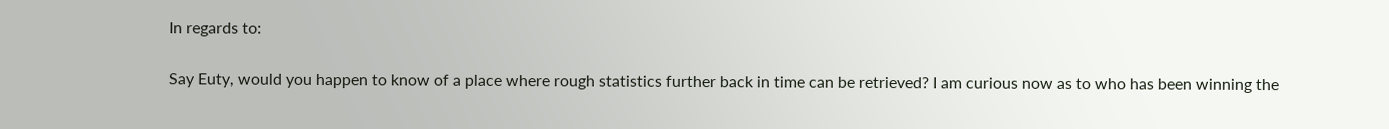In regards to:

Say Euty, would you happen to know of a place where rough statistics further back in time can be retrieved? I am curious now as to who has been winning the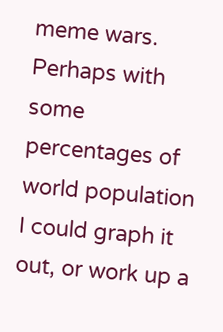meme wars. Perhaps with some percentages of world population I could graph it out, or work up a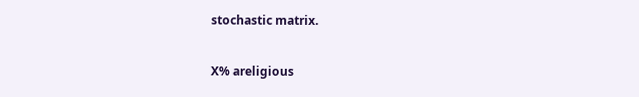stochastic matrix.

X% areligious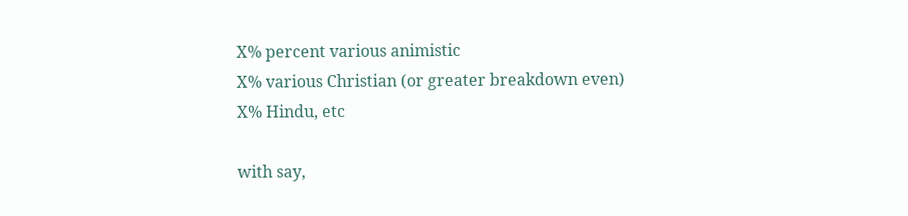X% percent various animistic
X% various Christian (or greater breakdown even)
X% Hindu, etc

with say,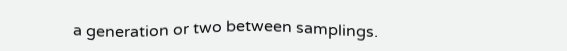a generation or two between samplings.